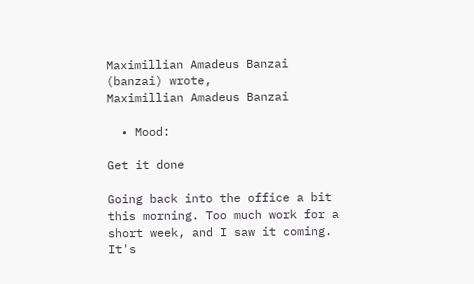Maximillian Amadeus Banzai (banzai) wrote,
Maximillian Amadeus Banzai

  • Mood:

Get it done

Going back into the office a bit this morning. Too much work for a short week, and I saw it coming. It's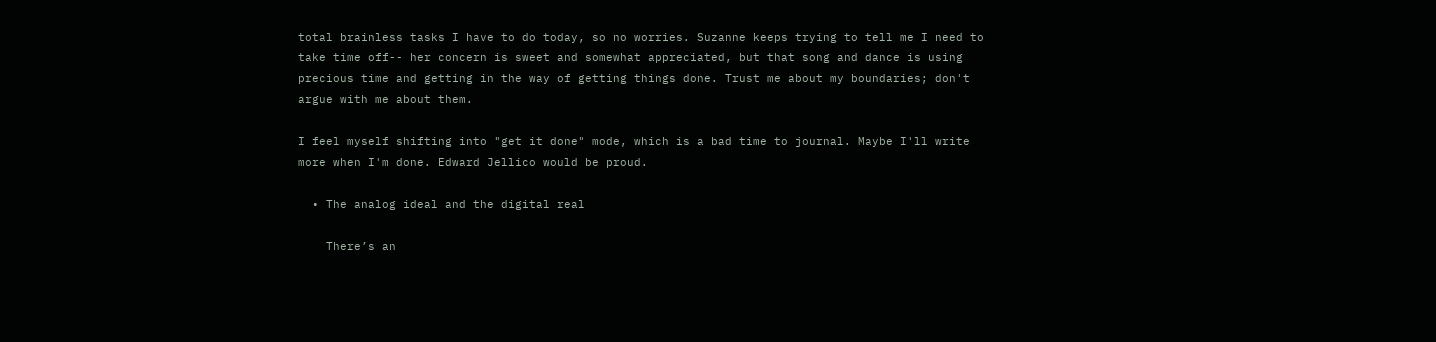total brainless tasks I have to do today, so no worries. Suzanne keeps trying to tell me I need to take time off-- her concern is sweet and somewhat appreciated, but that song and dance is using precious time and getting in the way of getting things done. Trust me about my boundaries; don't argue with me about them.

I feel myself shifting into "get it done" mode, which is a bad time to journal. Maybe I'll write more when I'm done. Edward Jellico would be proud.

  • The analog ideal and the digital real

    There’s an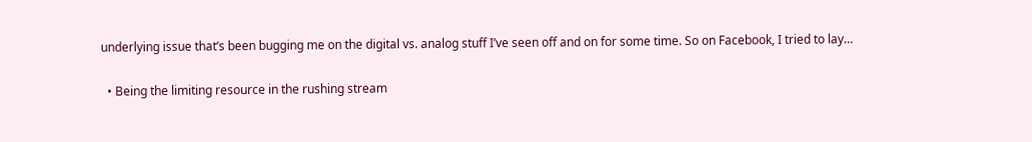underlying issue that’s been bugging me on the digital vs. analog stuff I’ve seen off and on for some time. So on Facebook, I tried to lay…

  • Being the limiting resource in the rushing stream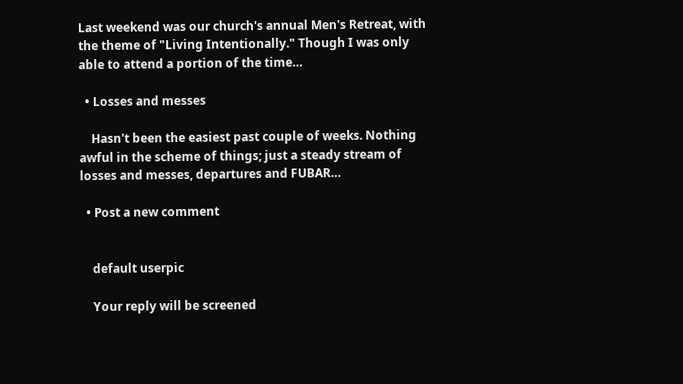Last weekend was our church's annual Men's Retreat, with the theme of "Living Intentionally." Though I was only able to attend a portion of the time…

  • Losses and messes

    Hasn't been the easiest past couple of weeks. Nothing awful in the scheme of things; just a steady stream of losses and messes, departures and FUBAR…

  • Post a new comment


    default userpic

    Your reply will be screened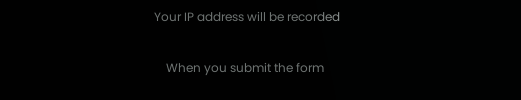Your IP address will be recorded

    When you submit the form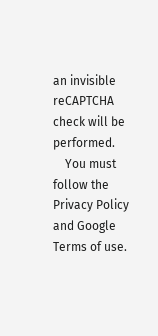an invisible reCAPTCHA check will be performed.
    You must follow the Privacy Policy and Google Terms of use.